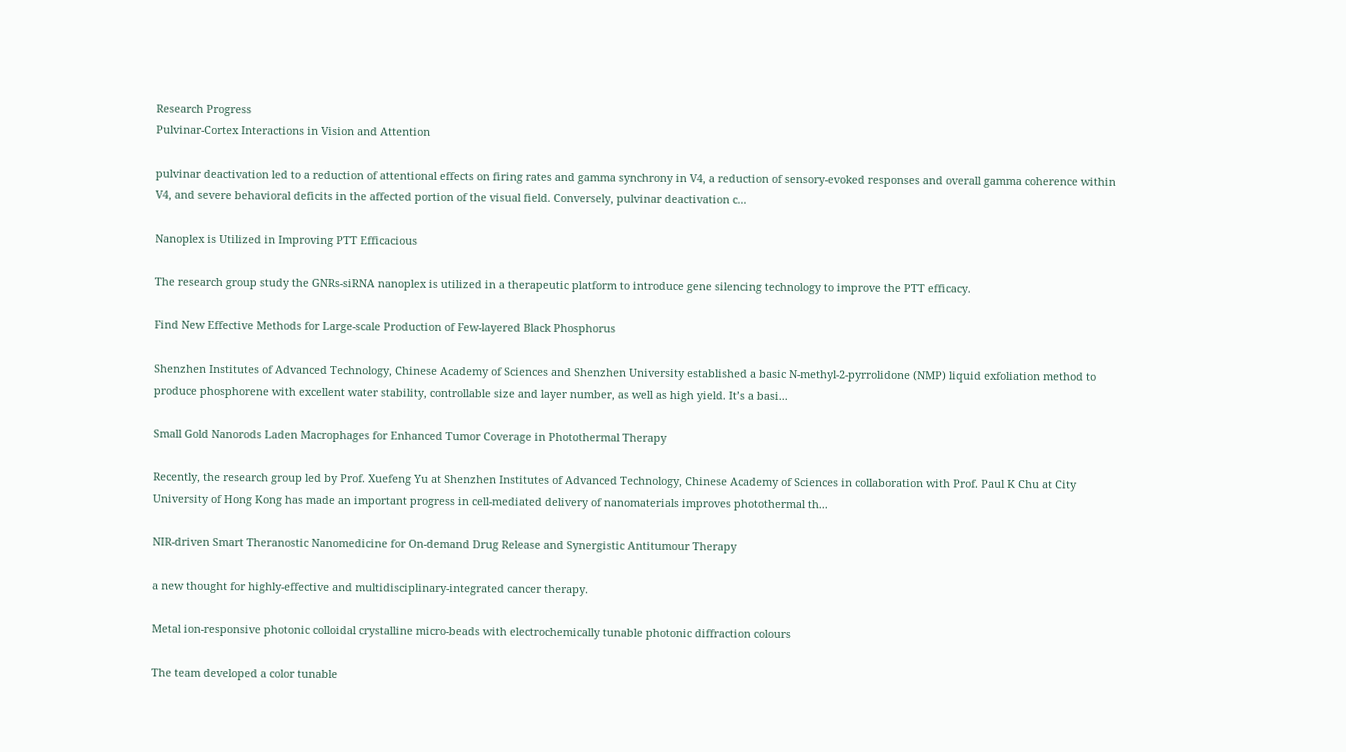Research Progress
Pulvinar-Cortex Interactions in Vision and Attention

pulvinar deactivation led to a reduction of attentional effects on firing rates and gamma synchrony in V4, a reduction of sensory-evoked responses and overall gamma coherence within V4, and severe behavioral deficits in the affected portion of the visual field. Conversely, pulvinar deactivation c...

Nanoplex is Utilized in Improving PTT Efficacious

The research group study the GNRs-siRNA nanoplex is utilized in a therapeutic platform to introduce gene silencing technology to improve the PTT efficacy.

Find New Effective Methods for Large-scale Production of Few-layered Black Phosphorus

Shenzhen Institutes of Advanced Technology, Chinese Academy of Sciences and Shenzhen University established a basic N-methyl-2-pyrrolidone (NMP) liquid exfoliation method to produce phosphorene with excellent water stability, controllable size and layer number, as well as high yield. It’s a basi...

Small Gold Nanorods Laden Macrophages for Enhanced Tumor Coverage in Photothermal Therapy

Recently, the research group led by Prof. Xuefeng Yu at Shenzhen Institutes of Advanced Technology, Chinese Academy of Sciences in collaboration with Prof. Paul K Chu at City University of Hong Kong has made an important progress in cell-mediated delivery of nanomaterials improves photothermal th...

NIR-driven Smart Theranostic Nanomedicine for On-demand Drug Release and Synergistic Antitumour Therapy

a new thought for highly-effective and multidisciplinary-integrated cancer therapy.

Metal ion-responsive photonic colloidal crystalline micro-beads with electrochemically tunable photonic diffraction colours

The team developed a color tunable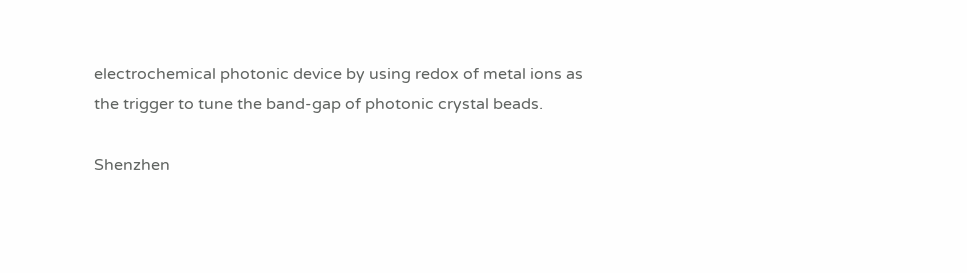electrochemical photonic device by using redox of metal ions as the trigger to tune the band-gap of photonic crystal beads.

Shenzhen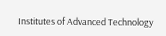Institutes of Advanced Technology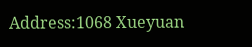Address:1068 Xueyuan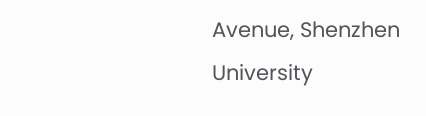Avenue, Shenzhen University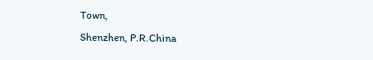Town,
Shenzhen, P.R.China